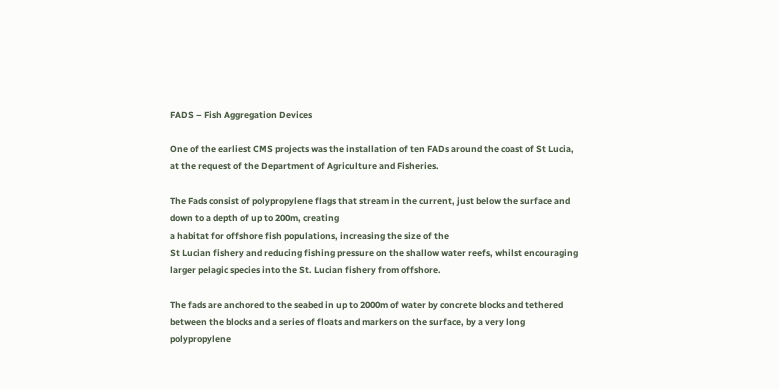FADS – Fish Aggregation Devices

One of the earliest CMS projects was the installation of ten FADs around the coast of St Lucia, at the request of the Department of Agriculture and Fisheries.

The Fads consist of polypropylene flags that stream in the current, just below the surface and down to a depth of up to 200m, creating
a habitat for offshore fish populations, increasing the size of the
St Lucian fishery and reducing fishing pressure on the shallow water reefs, whilst encouraging larger pelagic species into the St. Lucian fishery from offshore.

The fads are anchored to the seabed in up to 2000m of water by concrete blocks and tethered between the blocks and a series of floats and markers on the surface, by a very long polypropylene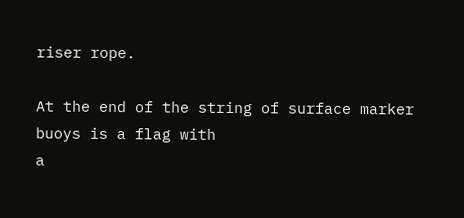riser rope.

At the end of the string of surface marker buoys is a flag with
a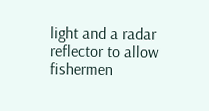light and a radar reflector to allow fishermen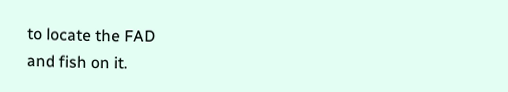to locate the FAD
and fish on it.